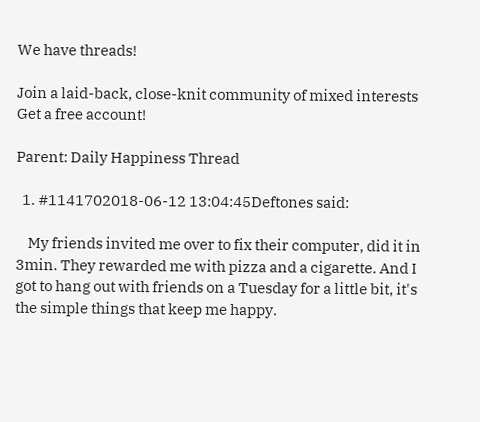We have threads!

Join a laid-back, close-knit community of mixed interests Get a free account!

Parent: Daily Happiness Thread

  1. #1141702018-06-12 13:04:45Deftones said:

    My friends invited me over to fix their computer, did it in 3min. They rewarded me with pizza and a cigarette. And I got to hang out with friends on a Tuesday for a little bit, it's the simple things that keep me happy.